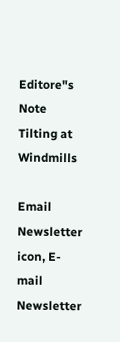Editore"s Note
Tilting at Windmills

Email Newsletter icon, E-mail Newsletter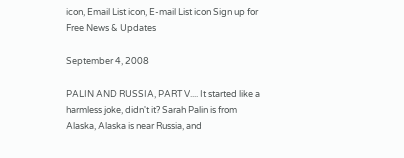icon, Email List icon, E-mail List icon Sign up for Free News & Updates

September 4, 2008

PALIN AND RUSSIA, PART V.... It started like a harmless joke, didn't it? Sarah Palin is from Alaska, Alaska is near Russia, and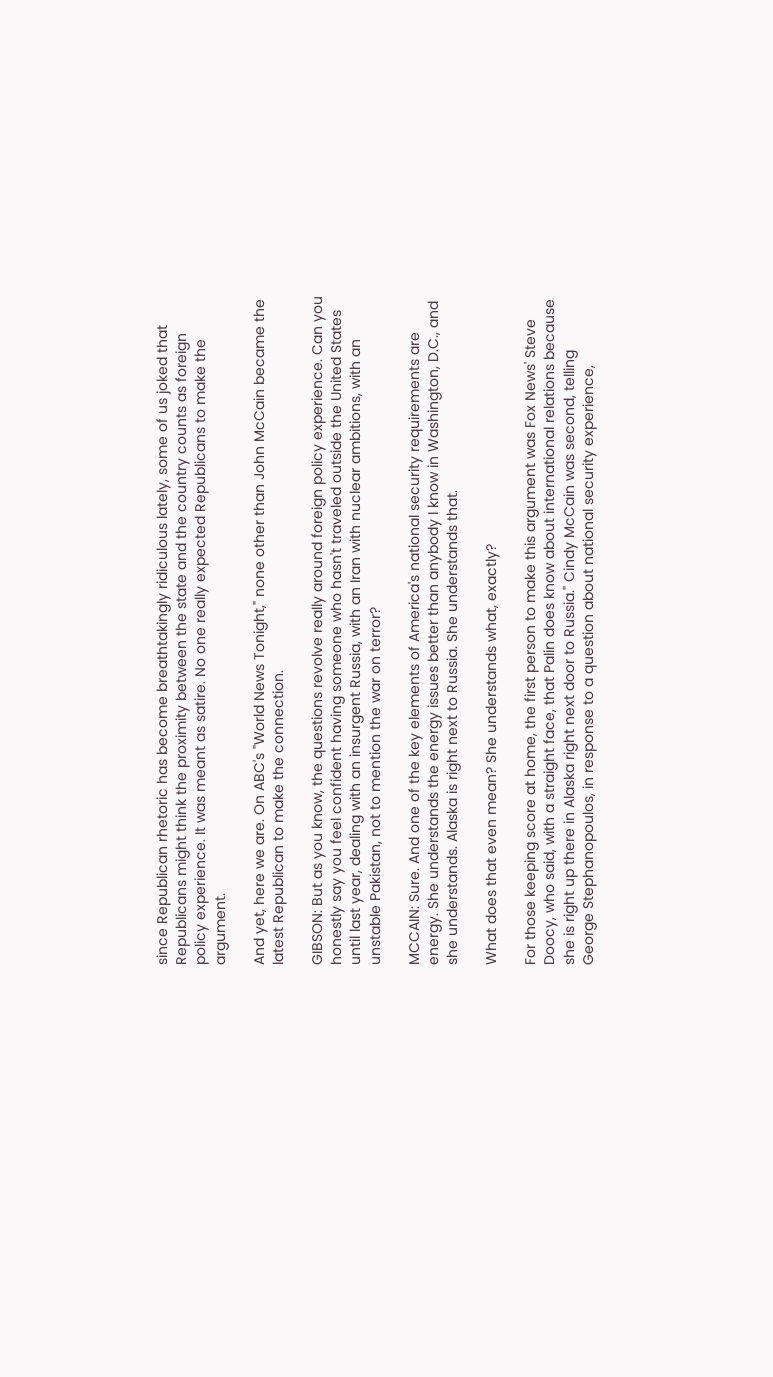since Republican rhetoric has become breathtakingly ridiculous lately, some of us joked that Republicans might think the proximity between the state and the country counts as foreign policy experience. It was meant as satire. No one really expected Republicans to make the argument.

And yet, here we are. On ABC's "World News Tonight," none other than John McCain became the latest Republican to make the connection.

GIBSON: But as you know, the questions revolve really around foreign policy experience. Can you honestly say you feel confident having someone who hasn't traveled outside the United States until last year, dealing with an insurgent Russia, with an Iran with nuclear ambitions, with an unstable Pakistan, not to mention the war on terror?

MCCAIN: Sure. And one of the key elements of America's national security requirements are energy. She understands the energy issues better than anybody I know in Washington, D.C., and she understands. Alaska is right next to Russia. She understands that.

What does that even mean? She understands what, exactly?

For those keeping score at home, the first person to make this argument was Fox News' Steve Doocy, who said, with a straight face, that Palin does know about international relations because she is right up there in Alaska right next door to Russia." Cindy McCain was second, telling George Stephanopoulos, in response to a question about national security experience,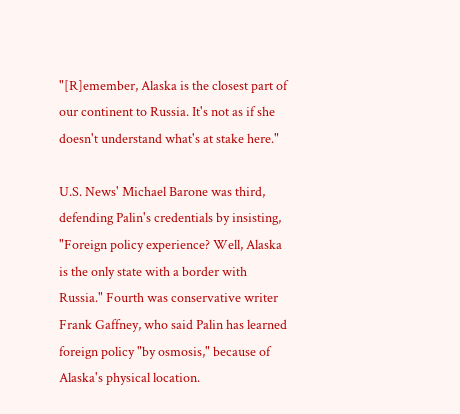"[R]emember, Alaska is the closest part of our continent to Russia. It's not as if she doesn't understand what's at stake here."

U.S. News' Michael Barone was third, defending Palin's credentials by insisting, "Foreign policy experience? Well, Alaska is the only state with a border with Russia." Fourth was conservative writer Frank Gaffney, who said Palin has learned foreign policy "by osmosis," because of Alaska's physical location.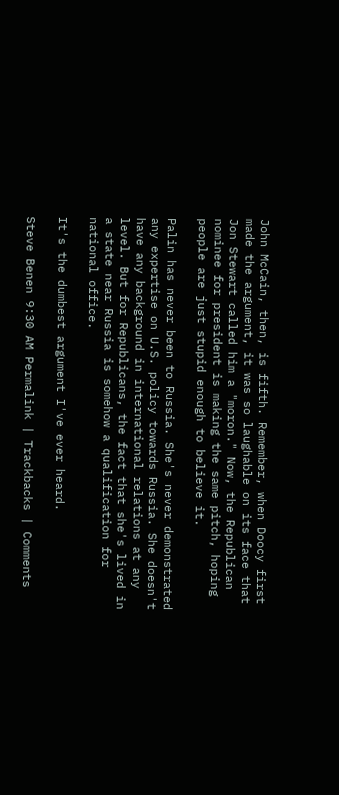John McCain, then, is fifth. Remember, when Doocy first made the argument, it was so laughable on its face that Jon Stewart called him a "moron." Now, the Republican nominee for president is making the same pitch, hoping people are just stupid enough to believe it.

Palin has never been to Russia. She's never demonstrated any expertise on U.S. policy towards Russia. She doesn't have any background in international relations at any level. But for Republicans, the fact that she's lived in a state near Russia is somehow a qualification for national office.

It's the dumbest argument I've ever heard.

Steve Benen 9:30 AM Permalink | Trackbacks | Comments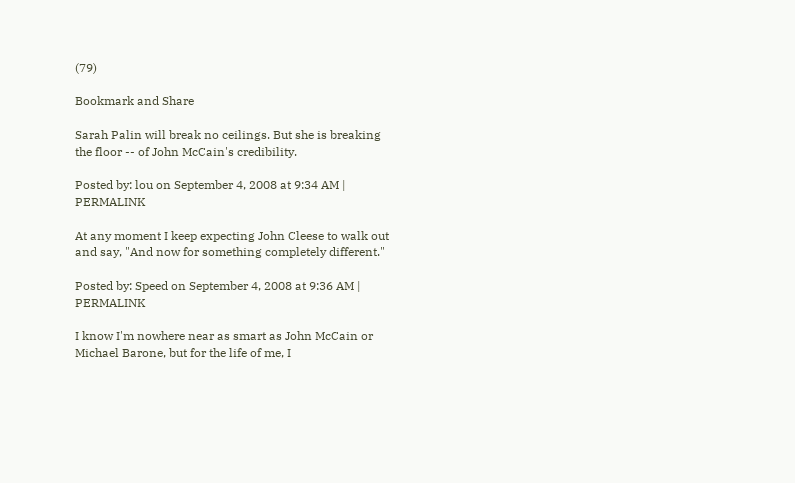(79)

Bookmark and Share

Sarah Palin will break no ceilings. But she is breaking the floor -- of John McCain's credibility.

Posted by: lou on September 4, 2008 at 9:34 AM | PERMALINK

At any moment I keep expecting John Cleese to walk out and say, "And now for something completely different."

Posted by: Speed on September 4, 2008 at 9:36 AM | PERMALINK

I know I'm nowhere near as smart as John McCain or Michael Barone, but for the life of me, I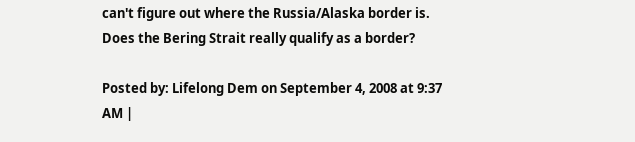can't figure out where the Russia/Alaska border is. Does the Bering Strait really qualify as a border?

Posted by: Lifelong Dem on September 4, 2008 at 9:37 AM |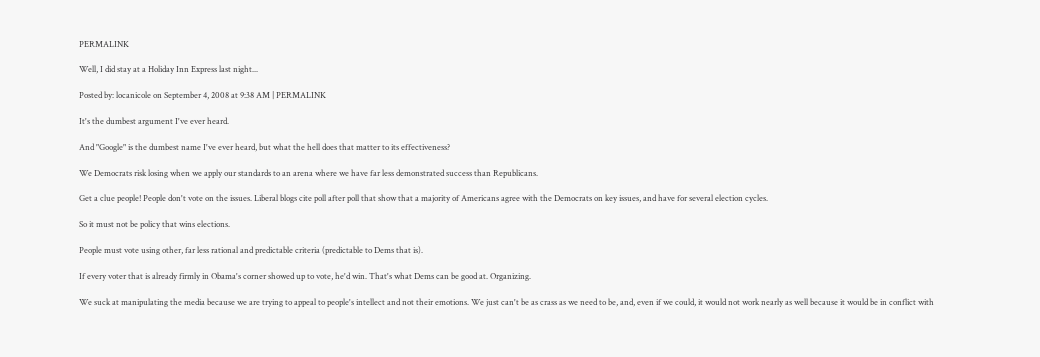PERMALINK

Well, I did stay at a Holiday Inn Express last night...

Posted by: locanicole on September 4, 2008 at 9:38 AM | PERMALINK

It's the dumbest argument I've ever heard.

And "Google" is the dumbest name I've ever heard, but what the hell does that matter to its effectiveness?

We Democrats risk losing when we apply our standards to an arena where we have far less demonstrated success than Republicans.

Get a clue people! People don't vote on the issues. Liberal blogs cite poll after poll that show that a majority of Americans agree with the Democrats on key issues, and have for several election cycles.

So it must not be policy that wins elections.

People must vote using other, far less rational and predictable criteria (predictable to Dems that is).

If every voter that is already firmly in Obama's corner showed up to vote, he'd win. That's what Dems can be good at. Organizing.

We suck at manipulating the media because we are trying to appeal to people's intellect and not their emotions. We just can't be as crass as we need to be, and, even if we could, it would not work nearly as well because it would be in conflict with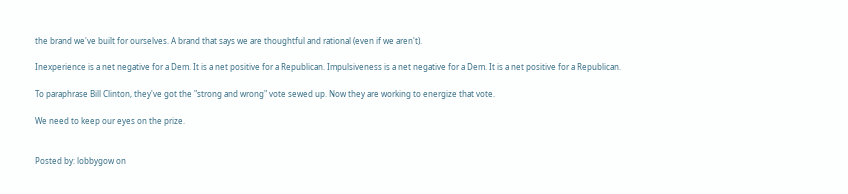the brand we've built for ourselves. A brand that says we are thoughtful and rational (even if we aren't).

Inexperience is a net negative for a Dem. It is a net positive for a Republican. Impulsiveness is a net negative for a Dem. It is a net positive for a Republican.

To paraphrase Bill Clinton, they've got the "strong and wrong" vote sewed up. Now they are working to energize that vote.

We need to keep our eyes on the prize.


Posted by: lobbygow on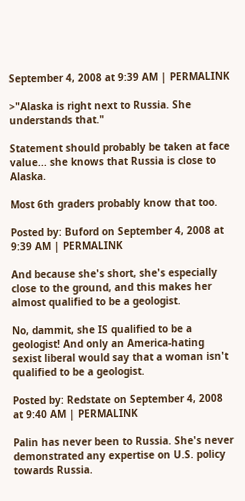September 4, 2008 at 9:39 AM | PERMALINK

>"Alaska is right next to Russia. She understands that."

Statement should probably be taken at face value... she knows that Russia is close to Alaska.

Most 6th graders probably know that too.

Posted by: Buford on September 4, 2008 at 9:39 AM | PERMALINK

And because she's short, she's especially close to the ground, and this makes her almost qualified to be a geologist.

No, dammit, she IS qualified to be a geologist! And only an America-hating sexist liberal would say that a woman isn't qualified to be a geologist.

Posted by: Redstate on September 4, 2008 at 9:40 AM | PERMALINK

Palin has never been to Russia. She's never demonstrated any expertise on U.S. policy towards Russia.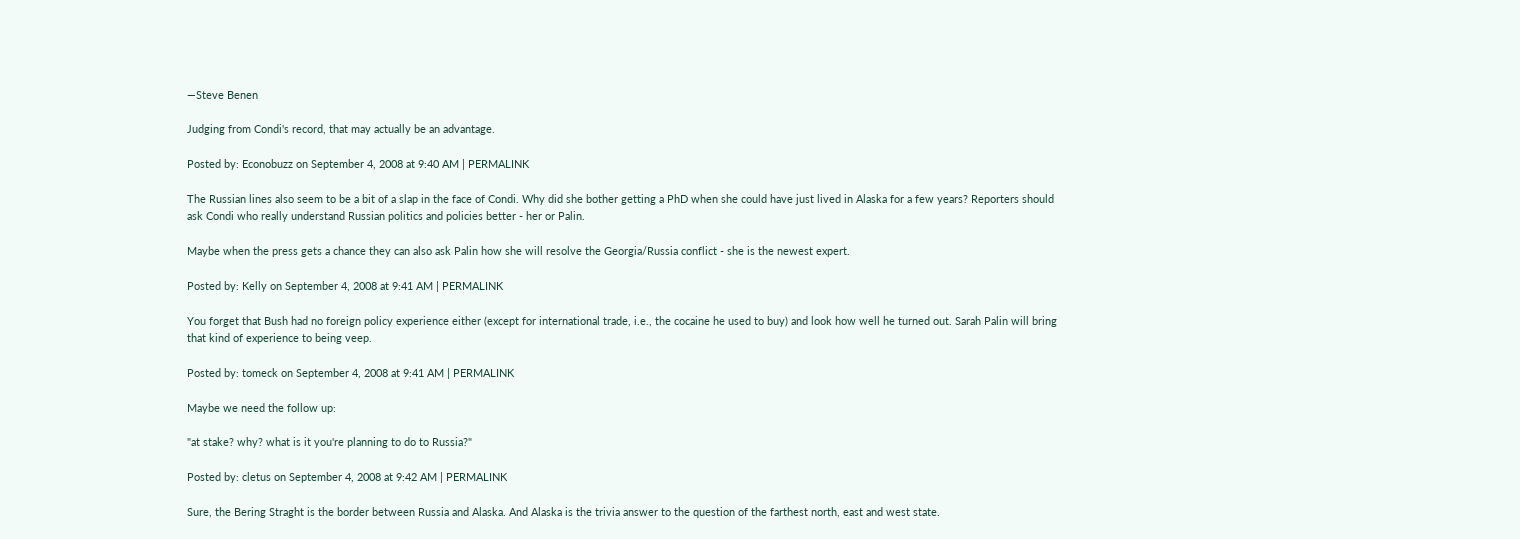—Steve Benen

Judging from Condi's record, that may actually be an advantage.

Posted by: Econobuzz on September 4, 2008 at 9:40 AM | PERMALINK

The Russian lines also seem to be a bit of a slap in the face of Condi. Why did she bother getting a PhD when she could have just lived in Alaska for a few years? Reporters should ask Condi who really understand Russian politics and policies better - her or Palin.

Maybe when the press gets a chance they can also ask Palin how she will resolve the Georgia/Russia conflict - she is the newest expert.

Posted by: Kelly on September 4, 2008 at 9:41 AM | PERMALINK

You forget that Bush had no foreign policy experience either (except for international trade, i.e., the cocaine he used to buy) and look how well he turned out. Sarah Palin will bring that kind of experience to being veep.

Posted by: tomeck on September 4, 2008 at 9:41 AM | PERMALINK

Maybe we need the follow up:

"at stake? why? what is it you're planning to do to Russia?"

Posted by: cletus on September 4, 2008 at 9:42 AM | PERMALINK

Sure, the Bering Straght is the border between Russia and Alaska. And Alaska is the trivia answer to the question of the farthest north, east and west state.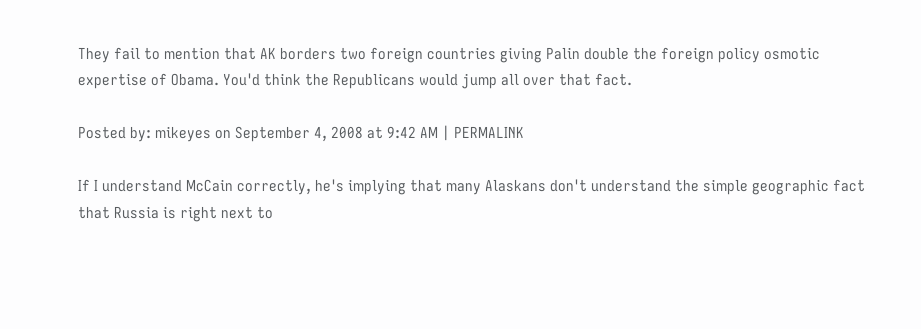They fail to mention that AK borders two foreign countries giving Palin double the foreign policy osmotic expertise of Obama. You'd think the Republicans would jump all over that fact.

Posted by: mikeyes on September 4, 2008 at 9:42 AM | PERMALINK

If I understand McCain correctly, he's implying that many Alaskans don't understand the simple geographic fact that Russia is right next to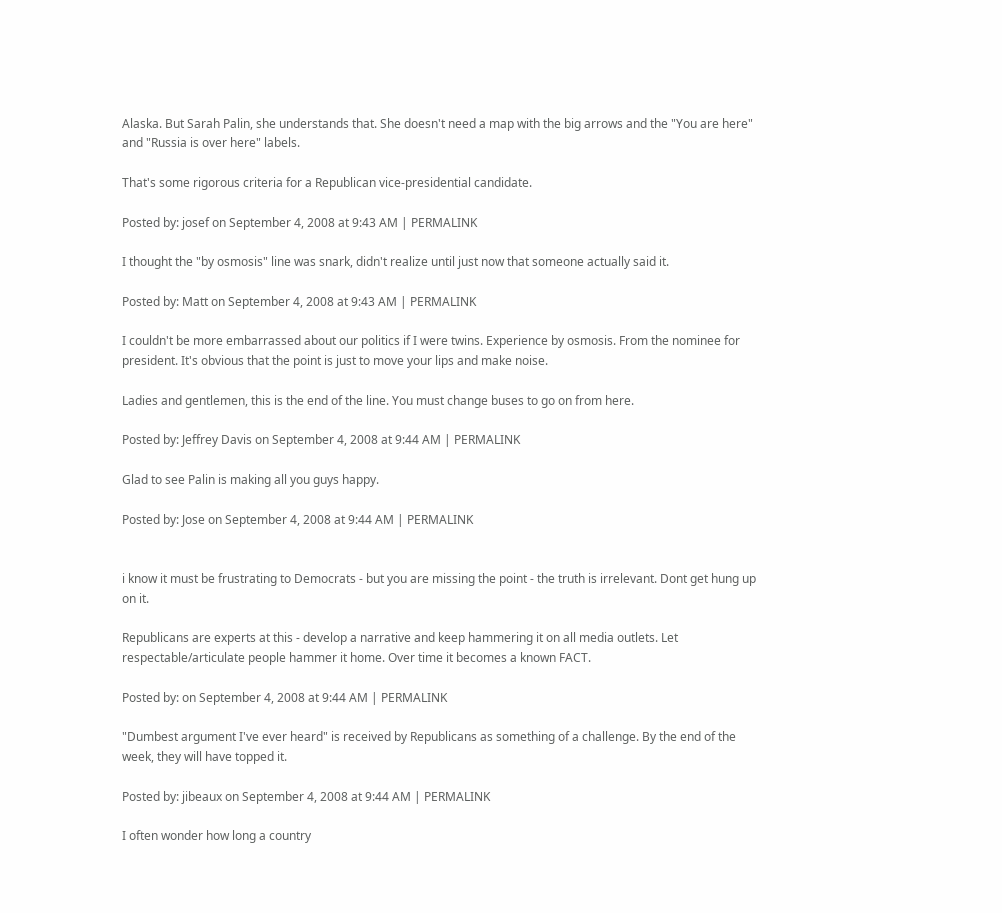Alaska. But Sarah Palin, she understands that. She doesn't need a map with the big arrows and the "You are here" and "Russia is over here" labels.

That's some rigorous criteria for a Republican vice-presidential candidate.

Posted by: josef on September 4, 2008 at 9:43 AM | PERMALINK

I thought the "by osmosis" line was snark, didn't realize until just now that someone actually said it.

Posted by: Matt on September 4, 2008 at 9:43 AM | PERMALINK

I couldn't be more embarrassed about our politics if I were twins. Experience by osmosis. From the nominee for president. It's obvious that the point is just to move your lips and make noise.

Ladies and gentlemen, this is the end of the line. You must change buses to go on from here.

Posted by: Jeffrey Davis on September 4, 2008 at 9:44 AM | PERMALINK

Glad to see Palin is making all you guys happy.

Posted by: Jose on September 4, 2008 at 9:44 AM | PERMALINK


i know it must be frustrating to Democrats - but you are missing the point - the truth is irrelevant. Dont get hung up on it.

Republicans are experts at this - develop a narrative and keep hammering it on all media outlets. Let respectable/articulate people hammer it home. Over time it becomes a known FACT.

Posted by: on September 4, 2008 at 9:44 AM | PERMALINK

"Dumbest argument I've ever heard" is received by Republicans as something of a challenge. By the end of the week, they will have topped it.

Posted by: jibeaux on September 4, 2008 at 9:44 AM | PERMALINK

I often wonder how long a country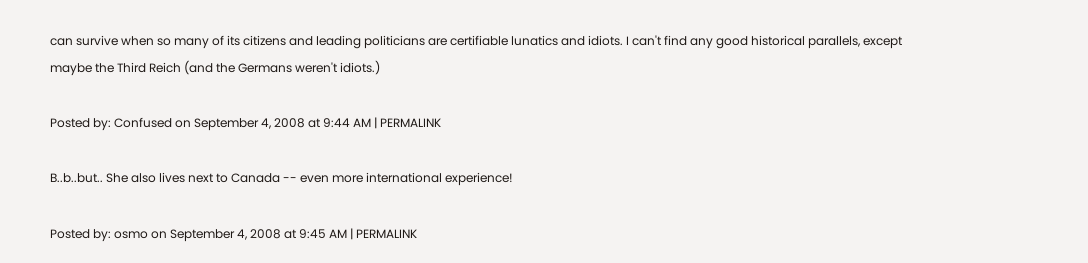can survive when so many of its citizens and leading politicians are certifiable lunatics and idiots. I can't find any good historical parallels, except maybe the Third Reich (and the Germans weren't idiots.)

Posted by: Confused on September 4, 2008 at 9:44 AM | PERMALINK

B..b..but.. She also lives next to Canada -- even more international experience!

Posted by: osmo on September 4, 2008 at 9:45 AM | PERMALINK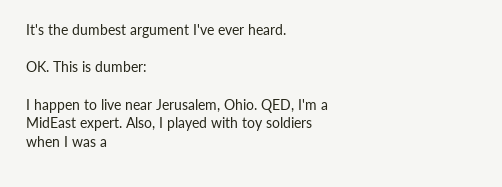It's the dumbest argument I've ever heard.

OK. This is dumber:

I happen to live near Jerusalem, Ohio. QED, I'm a MidEast expert. Also, I played with toy soldiers when I was a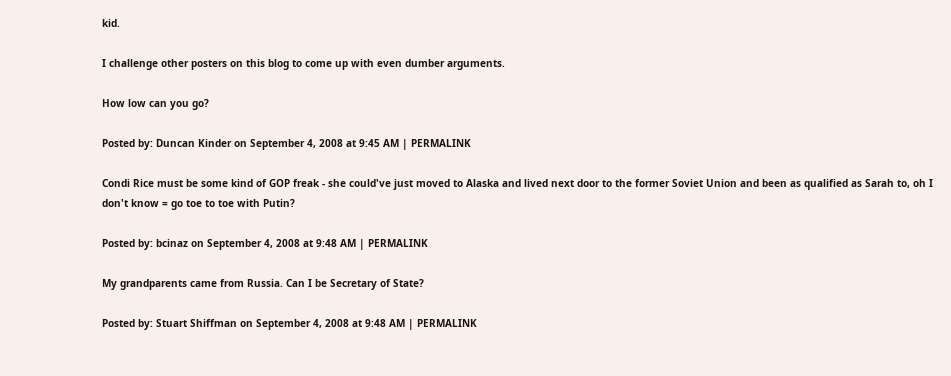kid.

I challenge other posters on this blog to come up with even dumber arguments.

How low can you go?

Posted by: Duncan Kinder on September 4, 2008 at 9:45 AM | PERMALINK

Condi Rice must be some kind of GOP freak - she could've just moved to Alaska and lived next door to the former Soviet Union and been as qualified as Sarah to, oh I don't know = go toe to toe with Putin?

Posted by: bcinaz on September 4, 2008 at 9:48 AM | PERMALINK

My grandparents came from Russia. Can I be Secretary of State?

Posted by: Stuart Shiffman on September 4, 2008 at 9:48 AM | PERMALINK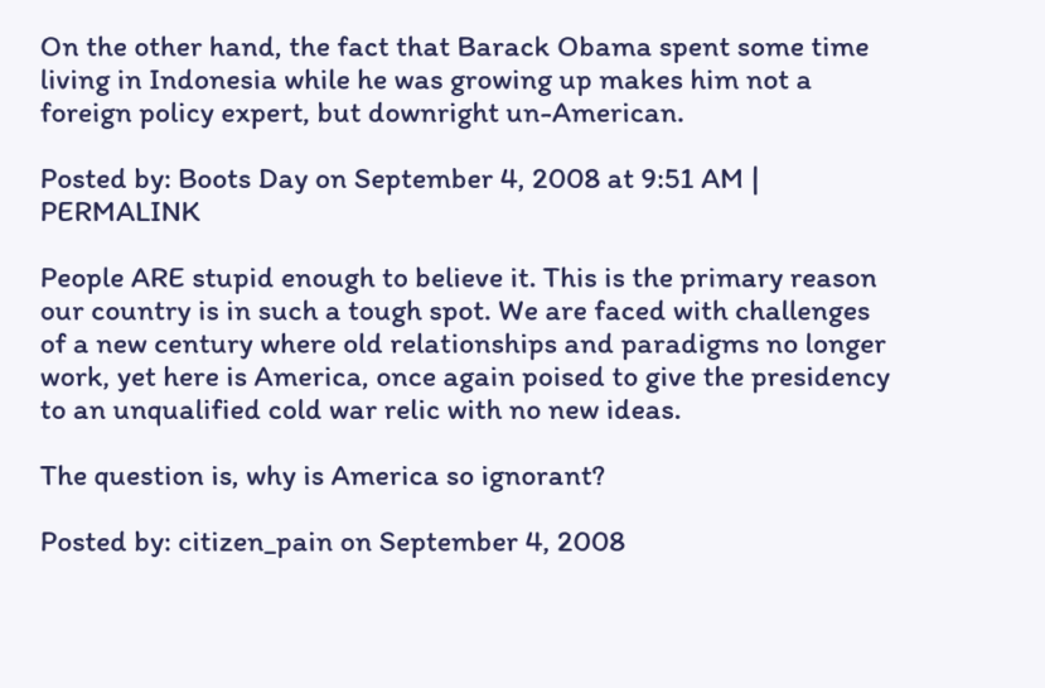On the other hand, the fact that Barack Obama spent some time living in Indonesia while he was growing up makes him not a foreign policy expert, but downright un-American.

Posted by: Boots Day on September 4, 2008 at 9:51 AM | PERMALINK

People ARE stupid enough to believe it. This is the primary reason our country is in such a tough spot. We are faced with challenges of a new century where old relationships and paradigms no longer work, yet here is America, once again poised to give the presidency to an unqualified cold war relic with no new ideas.

The question is, why is America so ignorant?

Posted by: citizen_pain on September 4, 2008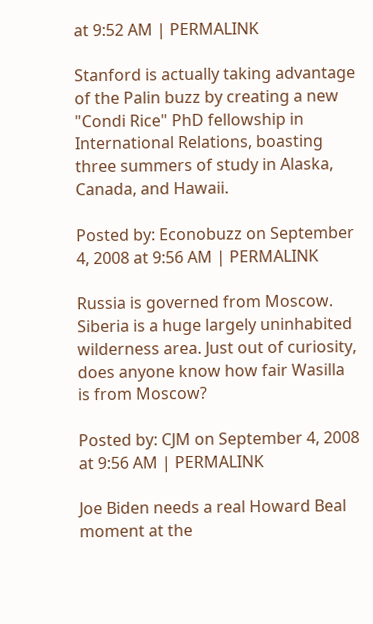at 9:52 AM | PERMALINK

Stanford is actually taking advantage of the Palin buzz by creating a new "Condi Rice" PhD fellowship in International Relations, boasting three summers of study in Alaska, Canada, and Hawaii.

Posted by: Econobuzz on September 4, 2008 at 9:56 AM | PERMALINK

Russia is governed from Moscow. Siberia is a huge largely uninhabited wilderness area. Just out of curiosity, does anyone know how fair Wasilla is from Moscow?

Posted by: CJM on September 4, 2008 at 9:56 AM | PERMALINK

Joe Biden needs a real Howard Beal moment at the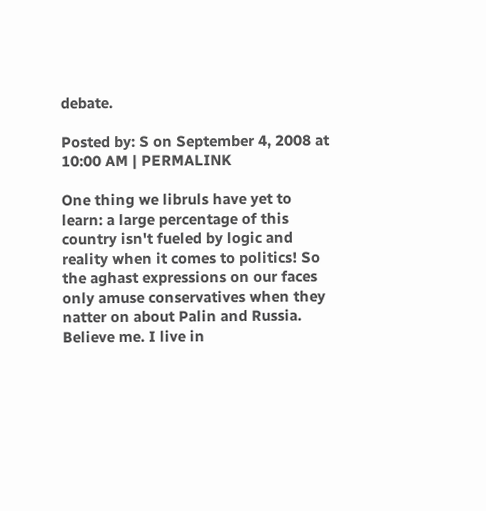debate.

Posted by: S on September 4, 2008 at 10:00 AM | PERMALINK

One thing we libruls have yet to learn: a large percentage of this country isn't fueled by logic and reality when it comes to politics! So the aghast expressions on our faces only amuse conservatives when they natter on about Palin and Russia. Believe me. I live in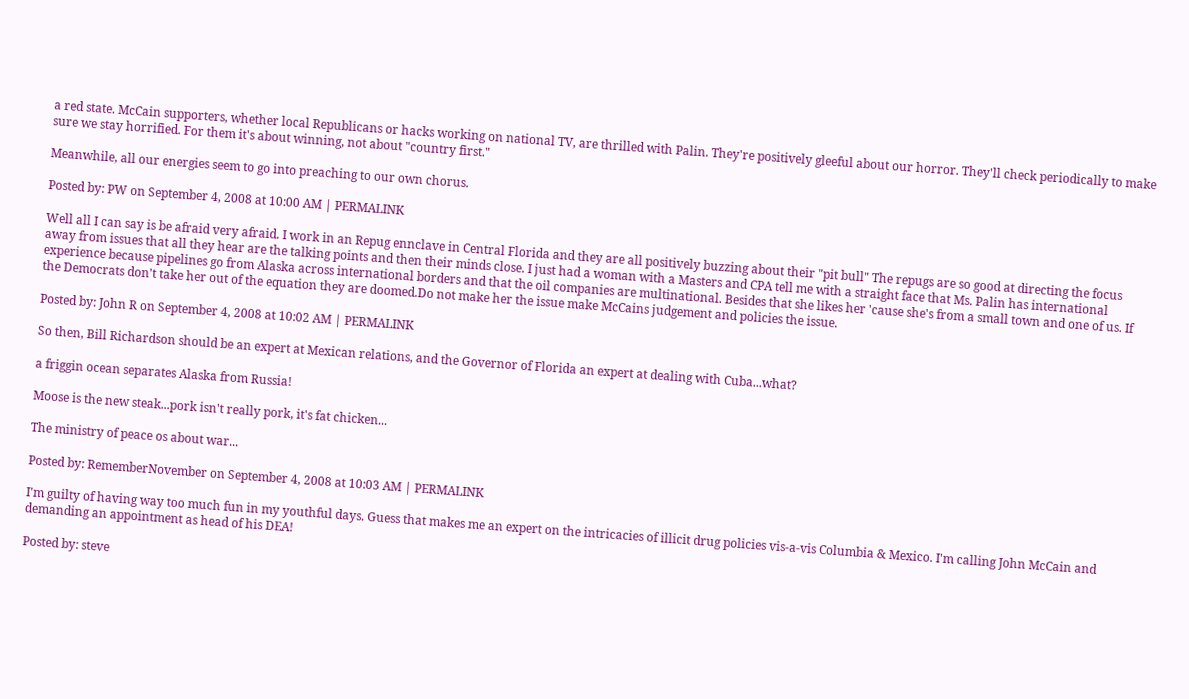a red state. McCain supporters, whether local Republicans or hacks working on national TV, are thrilled with Palin. They're positively gleeful about our horror. They'll check periodically to make sure we stay horrified. For them it's about winning, not about "country first."

Meanwhile, all our energies seem to go into preaching to our own chorus.

Posted by: PW on September 4, 2008 at 10:00 AM | PERMALINK

Well all I can say is be afraid very afraid. I work in an Repug ennclave in Central Florida and they are all positively buzzing about their "pit bull" The repugs are so good at directing the focus away from issues that all they hear are the talking points and then their minds close. I just had a woman with a Masters and CPA tell me with a straight face that Ms. Palin has international experience because pipelines go from Alaska across international borders and that the oil companies are multinational. Besides that she likes her 'cause she's from a small town and one of us. If the Democrats don't take her out of the equation they are doomed.Do not make her the issue make McCains judgement and policies the issue.

Posted by: John R on September 4, 2008 at 10:02 AM | PERMALINK

So then, Bill Richardson should be an expert at Mexican relations, and the Governor of Florida an expert at dealing with Cuba...what?

a friggin ocean separates Alaska from Russia!

Moose is the new steak...pork isn't really pork, it's fat chicken...

The ministry of peace os about war...

Posted by: RememberNovember on September 4, 2008 at 10:03 AM | PERMALINK

I'm guilty of having way too much fun in my youthful days. Guess that makes me an expert on the intricacies of illicit drug policies vis-a-vis Columbia & Mexico. I'm calling John McCain and demanding an appointment as head of his DEA!

Posted by: steve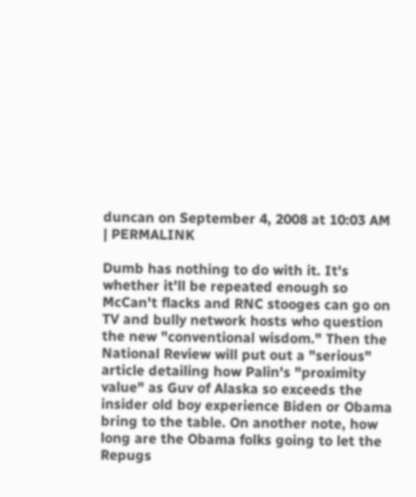duncan on September 4, 2008 at 10:03 AM | PERMALINK

Dumb has nothing to do with it. It's whether it'll be repeated enough so McCan't flacks and RNC stooges can go on TV and bully network hosts who question the new "conventional wisdom." Then the National Review will put out a "serious" article detailing how Palin's "proximity value" as Guv of Alaska so exceeds the insider old boy experience Biden or Obama bring to the table. On another note, how long are the Obama folks going to let the Repugs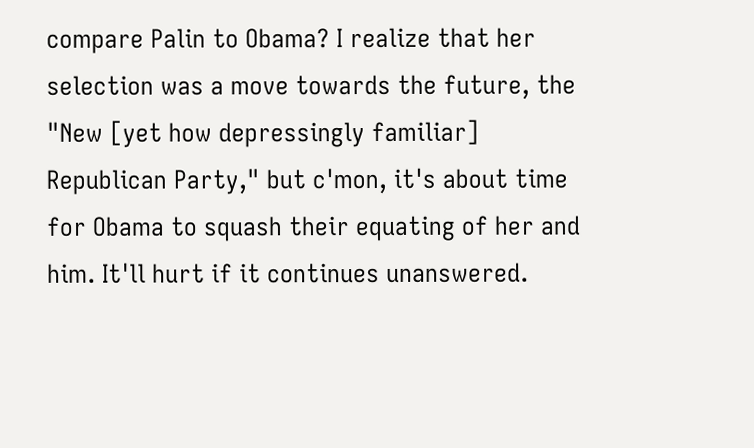compare Palin to Obama? I realize that her selection was a move towards the future, the "New [yet how depressingly familiar] Republican Party," but c'mon, it's about time for Obama to squash their equating of her and him. It'll hurt if it continues unanswered.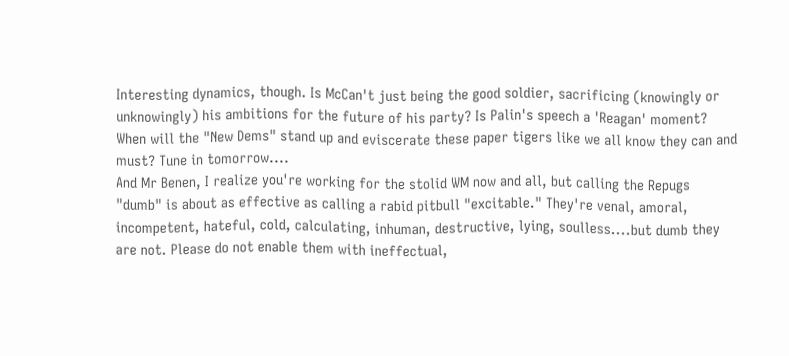Interesting dynamics, though. Is McCan't just being the good soldier, sacrificing (knowingly or unknowingly) his ambitions for the future of his party? Is Palin's speech a 'Reagan' moment? When will the "New Dems" stand up and eviscerate these paper tigers like we all know they can and must? Tune in tomorrow....
And Mr Benen, I realize you're working for the stolid WM now and all, but calling the Repugs "dumb" is about as effective as calling a rabid pitbull "excitable." They're venal, amoral, incompetent, hateful, cold, calculating, inhuman, destructive, lying, soulless....but dumb they are not. Please do not enable them with ineffectual,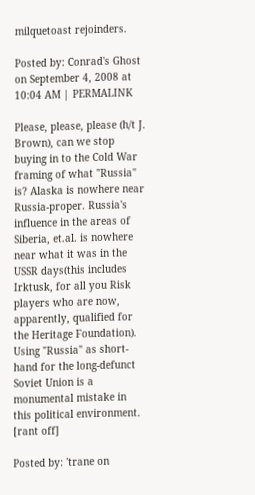milquetoast rejoinders.

Posted by: Conrad's Ghost on September 4, 2008 at 10:04 AM | PERMALINK

Please, please, please (h/t J. Brown), can we stop buying in to the Cold War framing of what "Russia" is? Alaska is nowhere near Russia-proper. Russia's influence in the areas of Siberia, et.al. is nowhere near what it was in the USSR days(this includes Irktusk, for all you Risk players who are now, apparently, qualified for the Heritage Foundation). Using "Russia" as short-hand for the long-defunct Soviet Union is a monumental mistake in this political environment.
[rant off]

Posted by: 'trane on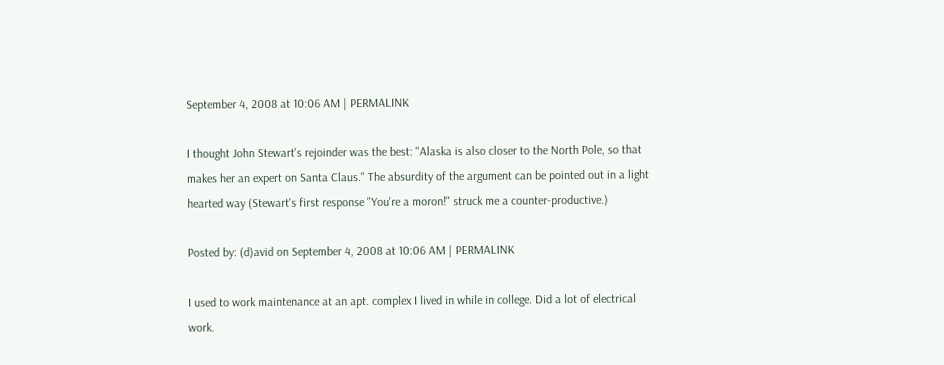September 4, 2008 at 10:06 AM | PERMALINK

I thought John Stewart's rejoinder was the best: "Alaska is also closer to the North Pole, so that makes her an expert on Santa Claus." The absurdity of the argument can be pointed out in a light hearted way (Stewart's first response "You're a moron!" struck me a counter-productive.)

Posted by: (d)avid on September 4, 2008 at 10:06 AM | PERMALINK

I used to work maintenance at an apt. complex I lived in while in college. Did a lot of electrical work.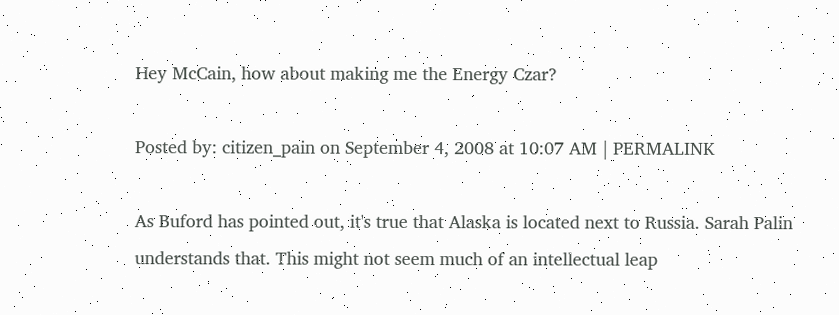Hey McCain, how about making me the Energy Czar?

Posted by: citizen_pain on September 4, 2008 at 10:07 AM | PERMALINK

As Buford has pointed out, it's true that Alaska is located next to Russia. Sarah Palin understands that. This might not seem much of an intellectual leap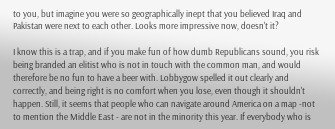to you, but imagine you were so geographically inept that you believed Iraq and Pakistan were next to each other. Looks more impressive now, doesn't it?

I know this is a trap, and if you make fun of how dumb Republicans sound, you risk being branded an elitist who is not in touch with the common man, and would therefore be no fun to have a beer with. Lobbygow spelled it out clearly and correctly, and being right is no comfort when you lose, even though it shouldn't happen. Still, it seems that people who can navigate around America on a map -not to mention the Middle East - are not in the minority this year. If everybody who is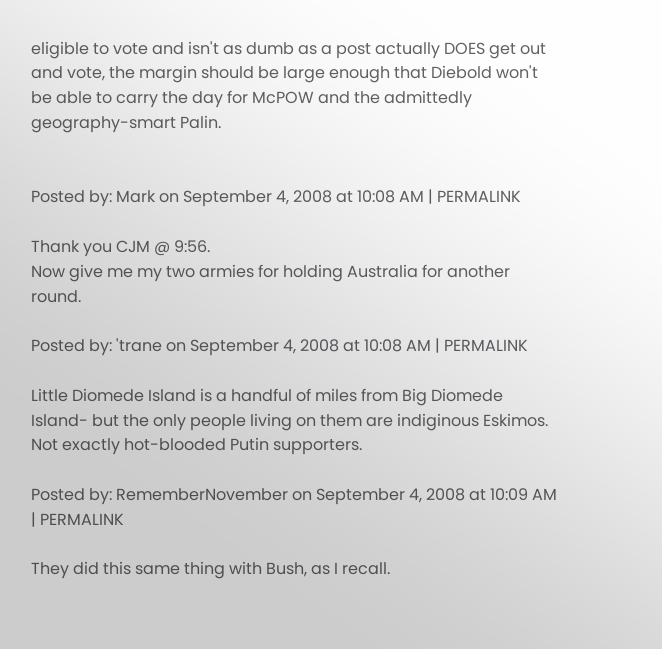eligible to vote and isn't as dumb as a post actually DOES get out and vote, the margin should be large enough that Diebold won't be able to carry the day for McPOW and the admittedly geography-smart Palin.


Posted by: Mark on September 4, 2008 at 10:08 AM | PERMALINK

Thank you CJM @ 9:56.
Now give me my two armies for holding Australia for another round.

Posted by: 'trane on September 4, 2008 at 10:08 AM | PERMALINK

Little Diomede Island is a handful of miles from Big Diomede Island- but the only people living on them are indiginous Eskimos. Not exactly hot-blooded Putin supporters.

Posted by: RememberNovember on September 4, 2008 at 10:09 AM | PERMALINK

They did this same thing with Bush, as I recall.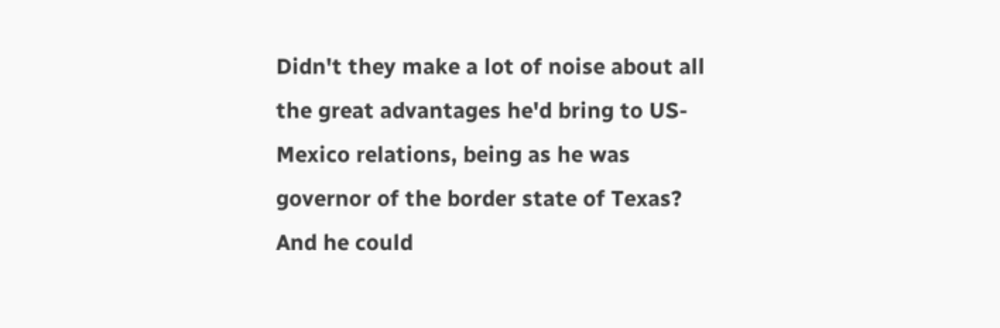Didn't they make a lot of noise about all the great advantages he'd bring to US-Mexico relations, being as he was governor of the border state of Texas? And he could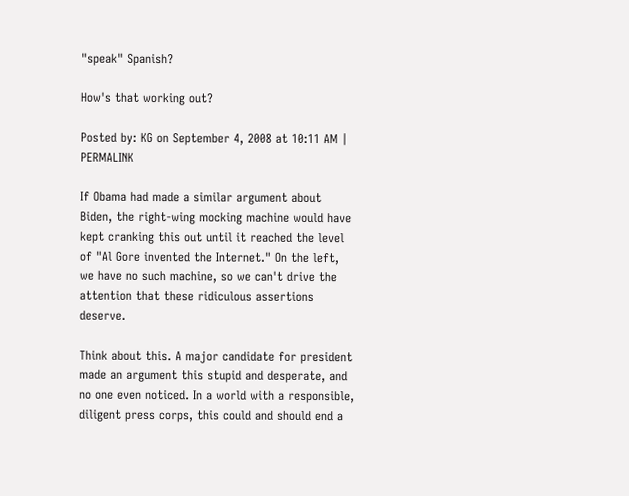"speak" Spanish?

How's that working out?

Posted by: KG on September 4, 2008 at 10:11 AM | PERMALINK

If Obama had made a similar argument about Biden, the right-wing mocking machine would have kept cranking this out until it reached the level of "Al Gore invented the Internet." On the left, we have no such machine, so we can't drive the attention that these ridiculous assertions deserve.

Think about this. A major candidate for president made an argument this stupid and desperate, and no one even noticed. In a world with a responsible, diligent press corps, this could and should end a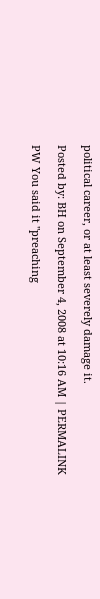political career, or at least severely damage it.

Posted by: BH on September 4, 2008 at 10:16 AM | PERMALINK

PW You said it "preaching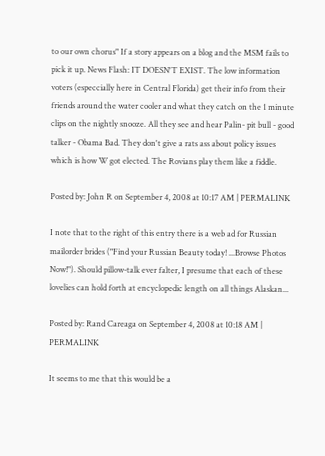to our own chorus" If a story appears on a blog and the MSM fails to pick it up. News Flash: IT DOESN'T EXIST. The low information voters (especcially here in Central Florida) get their info from their friends around the water cooler and what they catch on the 1 minute clips on the nightly snooze. All they see and hear Palin- pit bull - good talker - Obama Bad. They don't give a rats ass about policy issues which is how W got elected. The Rovians play them like a fiddle.

Posted by: John R on September 4, 2008 at 10:17 AM | PERMALINK

I note that to the right of this entry there is a web ad for Russian mailorder brides ("Find your Russian Beauty today! ...Browse Photos Now!"). Should pillow-talk ever falter, I presume that each of these lovelies can hold forth at encyclopedic length on all things Alaskan...

Posted by: Rand Careaga on September 4, 2008 at 10:18 AM | PERMALINK

It seems to me that this would be a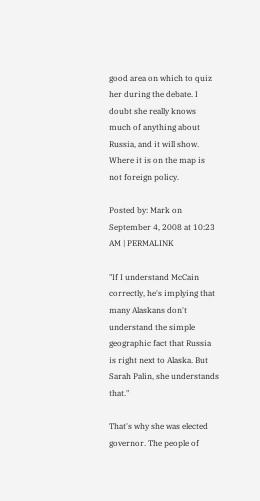good area on which to quiz her during the debate. I doubt she really knows much of anything about Russia, and it will show. Where it is on the map is not foreign policy.

Posted by: Mark on September 4, 2008 at 10:23 AM | PERMALINK

"If I understand McCain correctly, he's implying that many Alaskans don't understand the simple geographic fact that Russia is right next to Alaska. But Sarah Palin, she understands that."

That's why she was elected governor. The people of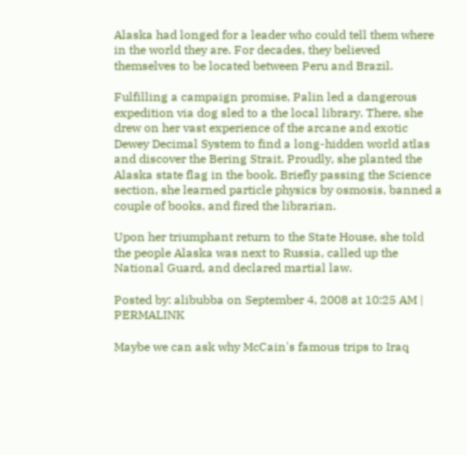Alaska had longed for a leader who could tell them where in the world they are. For decades, they believed themselves to be located between Peru and Brazil.

Fulfilling a campaign promise, Palin led a dangerous expedition via dog sled to a the local library. There, she drew on her vast experience of the arcane and exotic Dewey Decimal System to find a long-hidden world atlas and discover the Bering Strait. Proudly, she planted the Alaska state flag in the book. Briefly passing the Science section, she learned particle physics by osmosis, banned a couple of books, and fired the librarian.

Upon her triumphant return to the State House, she told the people Alaska was next to Russia, called up the National Guard, and declared martial law.

Posted by: alibubba on September 4, 2008 at 10:25 AM | PERMALINK

Maybe we can ask why McCain's famous trips to Iraq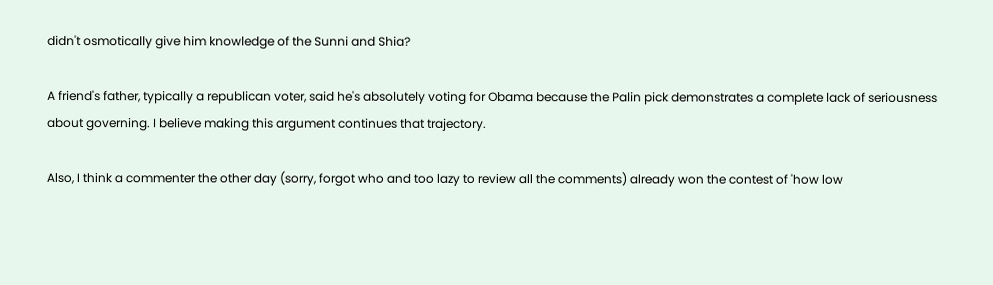didn't osmotically give him knowledge of the Sunni and Shia?

A friend's father, typically a republican voter, said he's absolutely voting for Obama because the Palin pick demonstrates a complete lack of seriousness about governing. I believe making this argument continues that trajectory.

Also, I think a commenter the other day (sorry, forgot who and too lazy to review all the comments) already won the contest of 'how low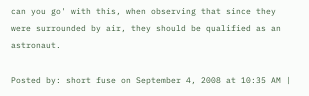can you go' with this, when observing that since they were surrounded by air, they should be qualified as an astronaut.

Posted by: short fuse on September 4, 2008 at 10:35 AM |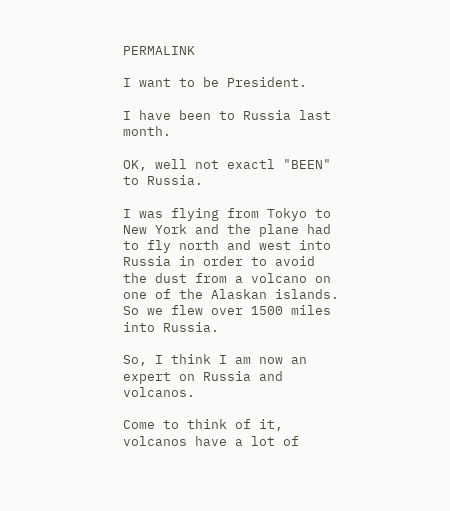PERMALINK

I want to be President.

I have been to Russia last month.

OK, well not exactl "BEEN" to Russia.

I was flying from Tokyo to New York and the plane had to fly north and west into Russia in order to avoid the dust from a volcano on one of the Alaskan islands. So we flew over 1500 miles into Russia.

So, I think I am now an expert on Russia and volcanos.

Come to think of it, volcanos have a lot of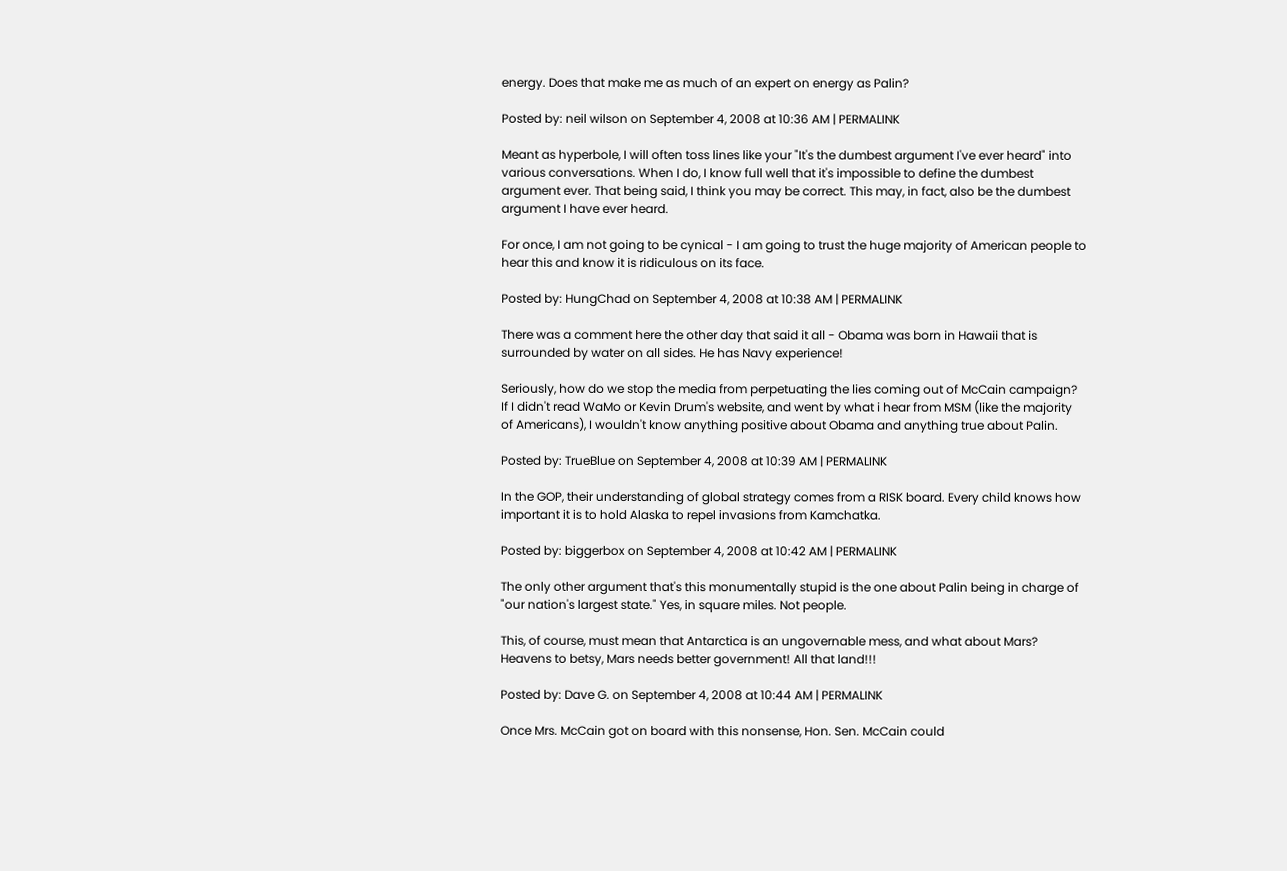energy. Does that make me as much of an expert on energy as Palin?

Posted by: neil wilson on September 4, 2008 at 10:36 AM | PERMALINK

Meant as hyperbole, I will often toss lines like your "It's the dumbest argument I've ever heard" into various conversations. When I do, I know full well that it's impossible to define the dumbest argument ever. That being said, I think you may be correct. This may, in fact, also be the dumbest argument I have ever heard.

For once, I am not going to be cynical - I am going to trust the huge majority of American people to hear this and know it is ridiculous on its face.

Posted by: HungChad on September 4, 2008 at 10:38 AM | PERMALINK

There was a comment here the other day that said it all - Obama was born in Hawaii that is surrounded by water on all sides. He has Navy experience!

Seriously, how do we stop the media from perpetuating the lies coming out of McCain campaign? If I didn't read WaMo or Kevin Drum's website, and went by what i hear from MSM (like the majority of Americans), I wouldn't know anything positive about Obama and anything true about Palin.

Posted by: TrueBlue on September 4, 2008 at 10:39 AM | PERMALINK

In the GOP, their understanding of global strategy comes from a RISK board. Every child knows how important it is to hold Alaska to repel invasions from Kamchatka.

Posted by: biggerbox on September 4, 2008 at 10:42 AM | PERMALINK

The only other argument that's this monumentally stupid is the one about Palin being in charge of "our nation's largest state." Yes, in square miles. Not people.

This, of course, must mean that Antarctica is an ungovernable mess, and what about Mars? Heavens to betsy, Mars needs better government! All that land!!!

Posted by: Dave G. on September 4, 2008 at 10:44 AM | PERMALINK

Once Mrs. McCain got on board with this nonsense, Hon. Sen. McCain could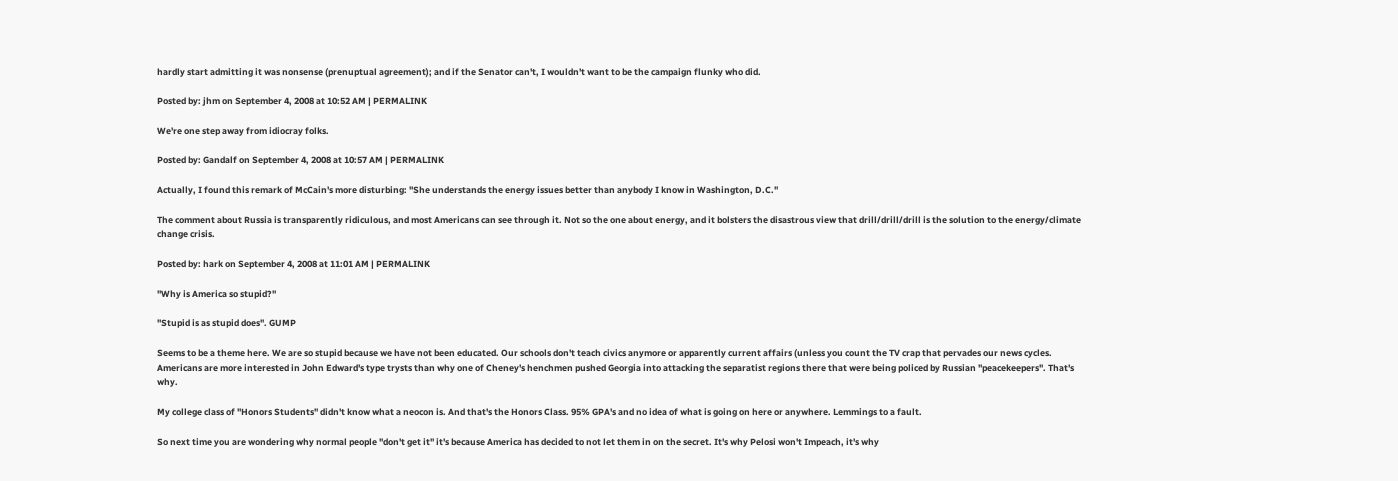hardly start admitting it was nonsense (prenuptual agreement); and if the Senator can't, I wouldn't want to be the campaign flunky who did.

Posted by: jhm on September 4, 2008 at 10:52 AM | PERMALINK

We're one step away from idiocray folks.

Posted by: Gandalf on September 4, 2008 at 10:57 AM | PERMALINK

Actually, I found this remark of McCain's more disturbing: "She understands the energy issues better than anybody I know in Washington, D.C."

The comment about Russia is transparently ridiculous, and most Americans can see through it. Not so the one about energy, and it bolsters the disastrous view that drill/drill/drill is the solution to the energy/climate change crisis.

Posted by: hark on September 4, 2008 at 11:01 AM | PERMALINK

"Why is America so stupid?"

"Stupid is as stupid does". GUMP

Seems to be a theme here. We are so stupid because we have not been educated. Our schools don't teach civics anymore or apparently current affairs (unless you count the TV crap that pervades our news cycles. Americans are more interested in John Edward's type trysts than why one of Cheney's henchmen pushed Georgia into attacking the separatist regions there that were being policed by Russian "peacekeepers". That's why.

My college class of "Honors Students" didn't know what a neocon is. And that's the Honors Class. 95% GPA's and no idea of what is going on here or anywhere. Lemmings to a fault.

So next time you are wondering why normal people "don't get it" it's because America has decided to not let them in on the secret. It's why Pelosi won't Impeach, it's why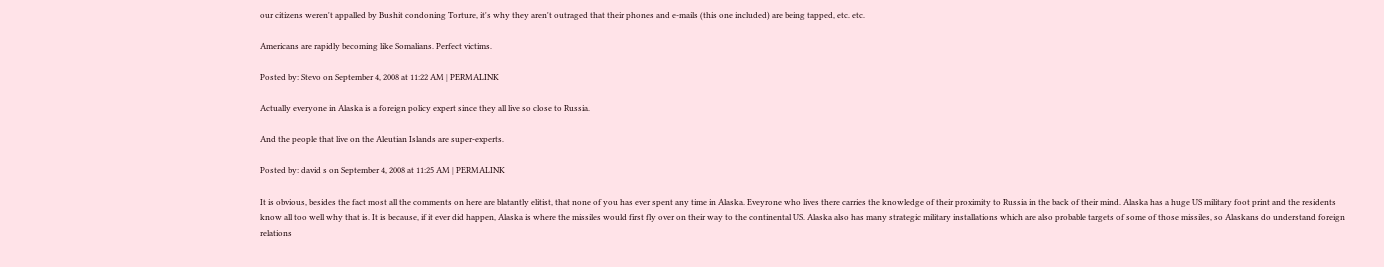our citizens weren't appalled by Bushit condoning Torture, it's why they aren't outraged that their phones and e-mails (this one included) are being tapped, etc. etc.

Americans are rapidly becoming like Somalians. Perfect victims.

Posted by: Stevo on September 4, 2008 at 11:22 AM | PERMALINK

Actually everyone in Alaska is a foreign policy expert since they all live so close to Russia.

And the people that live on the Aleutian Islands are super-experts.

Posted by: david s on September 4, 2008 at 11:25 AM | PERMALINK

It is obvious, besides the fact most all the comments on here are blatantly elitist, that none of you has ever spent any time in Alaska. Eveyrone who lives there carries the knowledge of their proximity to Russia in the back of their mind. Alaska has a huge US military foot print and the residents know all too well why that is. It is because, if it ever did happen, Alaska is where the missiles would first fly over on their way to the continental US. Alaska also has many strategic military installations which are also probable targets of some of those missiles, so Alaskans do understand foreign relations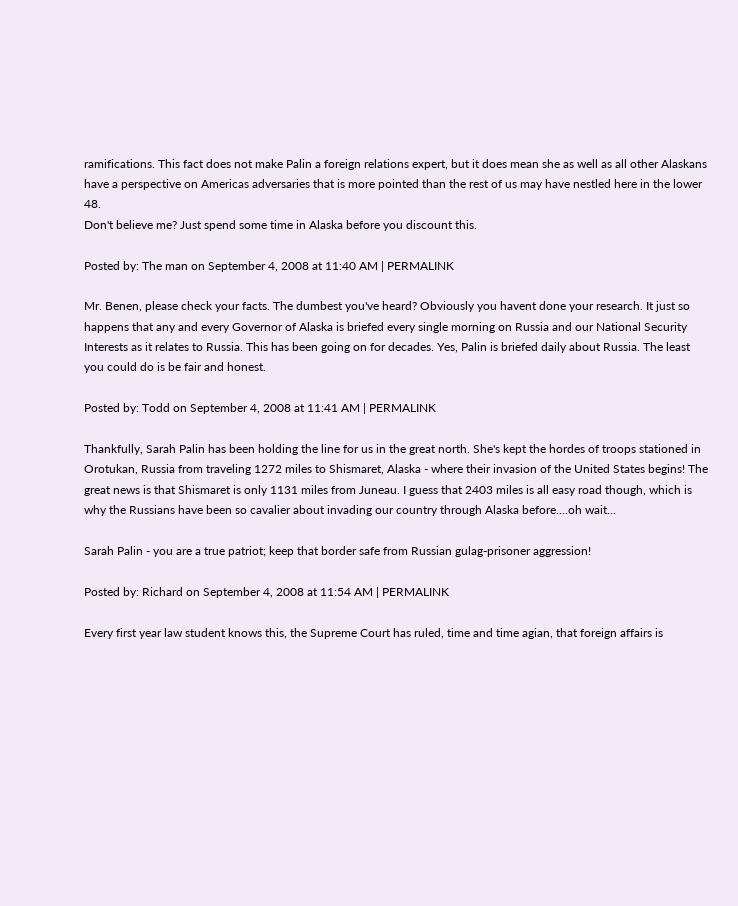ramifications. This fact does not make Palin a foreign relations expert, but it does mean she as well as all other Alaskans have a perspective on Americas adversaries that is more pointed than the rest of us may have nestled here in the lower 48.
Don't believe me? Just spend some time in Alaska before you discount this.

Posted by: The man on September 4, 2008 at 11:40 AM | PERMALINK

Mr. Benen, please check your facts. The dumbest you've heard? Obviously you havent done your research. It just so happens that any and every Governor of Alaska is briefed every single morning on Russia and our National Security Interests as it relates to Russia. This has been going on for decades. Yes, Palin is briefed daily about Russia. The least you could do is be fair and honest.

Posted by: Todd on September 4, 2008 at 11:41 AM | PERMALINK

Thankfully, Sarah Palin has been holding the line for us in the great north. She's kept the hordes of troops stationed in Orotukan, Russia from traveling 1272 miles to Shismaret, Alaska - where their invasion of the United States begins! The great news is that Shismaret is only 1131 miles from Juneau. I guess that 2403 miles is all easy road though, which is why the Russians have been so cavalier about invading our country through Alaska before....oh wait...

Sarah Palin - you are a true patriot; keep that border safe from Russian gulag-prisoner aggression!

Posted by: Richard on September 4, 2008 at 11:54 AM | PERMALINK

Every first year law student knows this, the Supreme Court has ruled, time and time agian, that foreign affairs is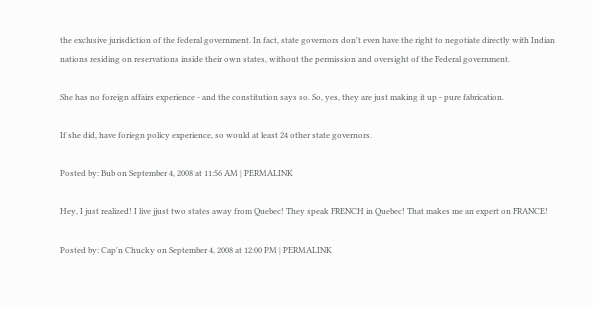the exclusive jurisdiction of the federal government. In fact, state governors don't even have the right to negotiate directly with Indian nations residing on reservations inside their own states, without the permission and oversight of the Federal government.

She has no foreign affairs experience - and the constitution says so. So, yes, they are just making it up - pure fabrication.

If she did, have foriegn policy experience, so would at least 24 other state governors.

Posted by: Bub on September 4, 2008 at 11:56 AM | PERMALINK

Hey, I just realized! I live jjust two states away from Quebec! They speak FRENCH in Quebec! That makes me an expert on FRANCE!

Posted by: Cap'n Chucky on September 4, 2008 at 12:00 PM | PERMALINK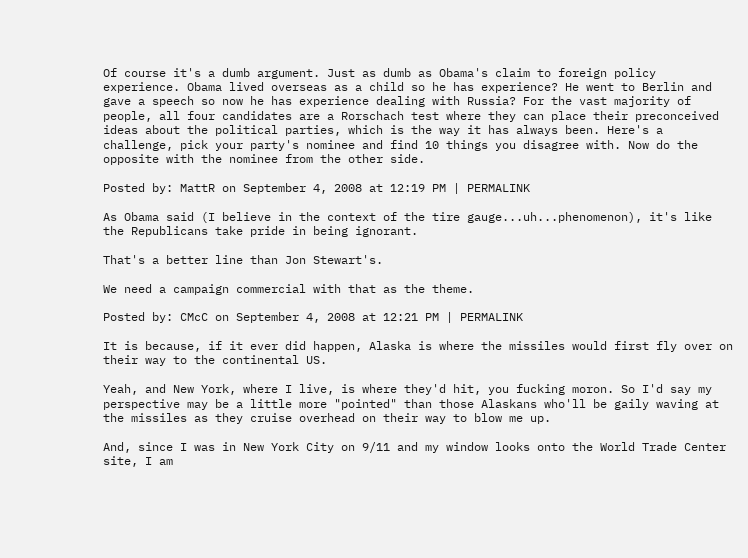Of course it's a dumb argument. Just as dumb as Obama's claim to foreign policy experience. Obama lived overseas as a child so he has experience? He went to Berlin and gave a speech so now he has experience dealing with Russia? For the vast majority of people, all four candidates are a Rorschach test where they can place their preconceived ideas about the political parties, which is the way it has always been. Here's a challenge, pick your party's nominee and find 10 things you disagree with. Now do the opposite with the nominee from the other side.

Posted by: MattR on September 4, 2008 at 12:19 PM | PERMALINK

As Obama said (I believe in the context of the tire gauge...uh...phenomenon), it's like the Republicans take pride in being ignorant.

That's a better line than Jon Stewart's.

We need a campaign commercial with that as the theme.

Posted by: CMcC on September 4, 2008 at 12:21 PM | PERMALINK

It is because, if it ever did happen, Alaska is where the missiles would first fly over on their way to the continental US.

Yeah, and New York, where I live, is where they'd hit, you fucking moron. So I'd say my perspective may be a little more "pointed" than those Alaskans who'll be gaily waving at the missiles as they cruise overhead on their way to blow me up.

And, since I was in New York City on 9/11 and my window looks onto the World Trade Center site, I am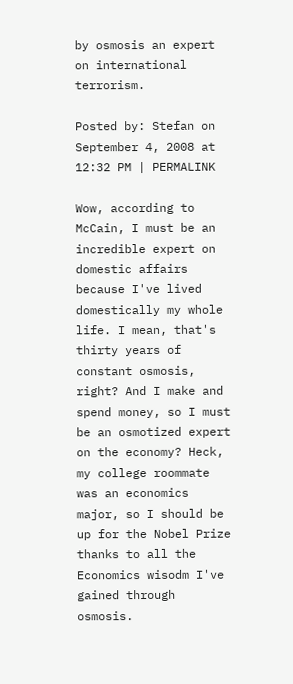by osmosis an expert on international terrorism.

Posted by: Stefan on September 4, 2008 at 12:32 PM | PERMALINK

Wow, according to McCain, I must be an incredible expert on domestic affairs because I've lived domestically my whole life. I mean, that's thirty years of constant osmosis, right? And I make and spend money, so I must be an osmotized expert on the economy? Heck, my college roommate was an economics major, so I should be up for the Nobel Prize thanks to all the Economics wisodm I've gained through osmosis.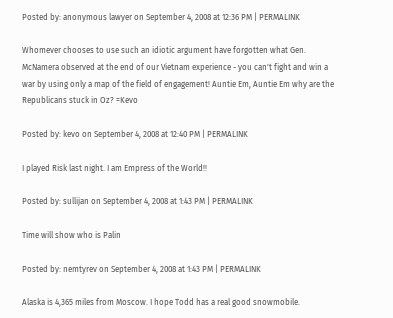Posted by: anonymous lawyer on September 4, 2008 at 12:36 PM | PERMALINK

Whomever chooses to use such an idiotic argument have forgotten what Gen. McNamera observed at the end of our Vietnam experience - you can't fight and win a war by using only a map of the field of engagement! Auntie Em, Auntie Em why are the Republicans stuck in Oz? =Kevo

Posted by: kevo on September 4, 2008 at 12:40 PM | PERMALINK

I played Risk last night. I am Empress of the World!!

Posted by: sullijan on September 4, 2008 at 1:43 PM | PERMALINK

Time will show who is Palin

Posted by: nemtyrev on September 4, 2008 at 1:43 PM | PERMALINK

Alaska is 4,365 miles from Moscow. I hope Todd has a real good snowmobile.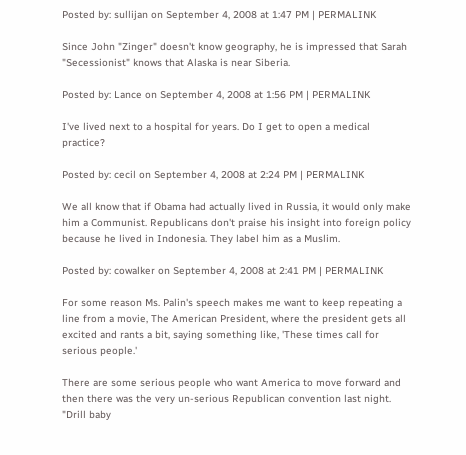Posted by: sullijan on September 4, 2008 at 1:47 PM | PERMALINK

Since John "Zinger" doesn't know geography, he is impressed that Sarah "Secessionist" knows that Alaska is near Siberia.

Posted by: Lance on September 4, 2008 at 1:56 PM | PERMALINK

I've lived next to a hospital for years. Do I get to open a medical practice?

Posted by: cecil on September 4, 2008 at 2:24 PM | PERMALINK

We all know that if Obama had actually lived in Russia, it would only make him a Communist. Republicans don't praise his insight into foreign policy because he lived in Indonesia. They label him as a Muslim.

Posted by: cowalker on September 4, 2008 at 2:41 PM | PERMALINK

For some reason Ms. Palin's speech makes me want to keep repeating a line from a movie, The American President, where the president gets all excited and rants a bit, saying something like, 'These times call for serious people.'

There are some serious people who want America to move forward and then there was the very un-serious Republican convention last night. "Drill baby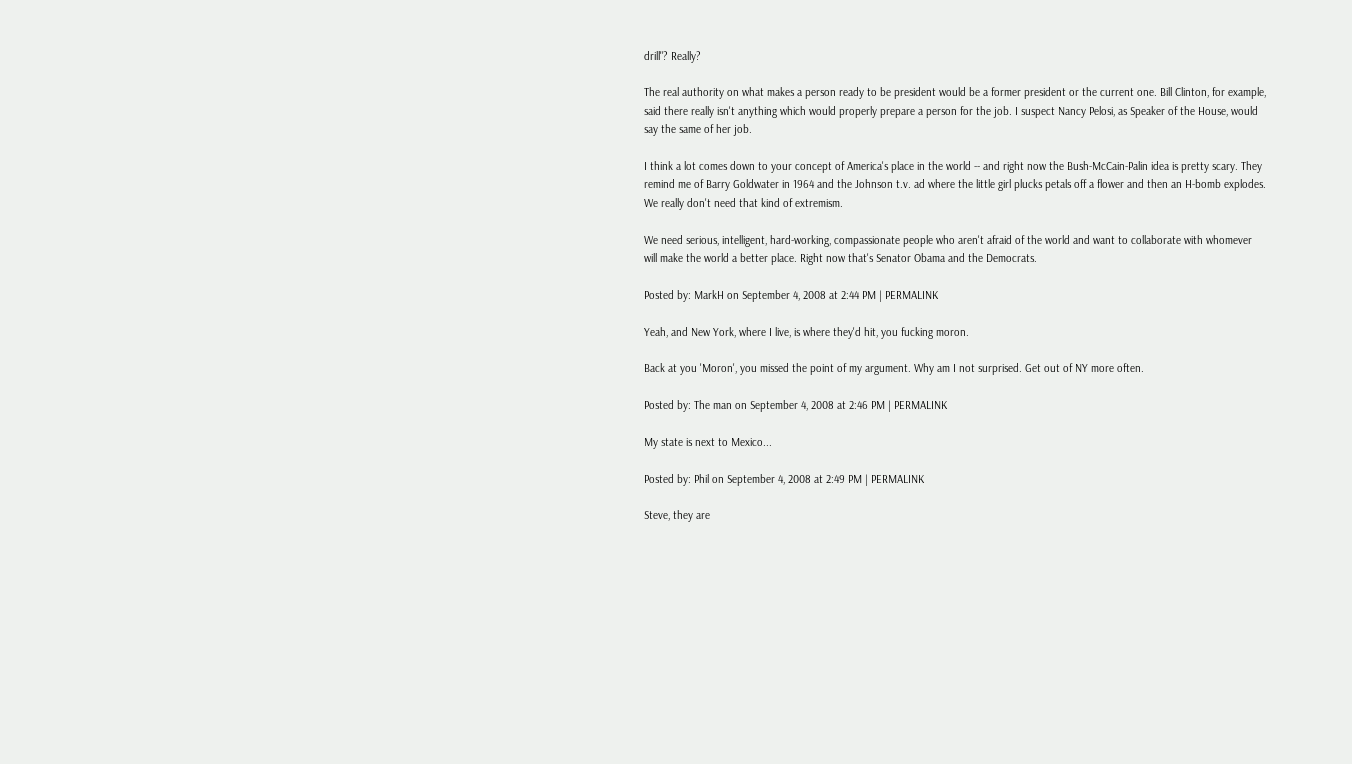drill"? Really?

The real authority on what makes a person ready to be president would be a former president or the current one. Bill Clinton, for example, said there really isn't anything which would properly prepare a person for the job. I suspect Nancy Pelosi, as Speaker of the House, would say the same of her job.

I think a lot comes down to your concept of America's place in the world -- and right now the Bush-McCain-Palin idea is pretty scary. They remind me of Barry Goldwater in 1964 and the Johnson t.v. ad where the little girl plucks petals off a flower and then an H-bomb explodes. We really don't need that kind of extremism.

We need serious, intelligent, hard-working, compassionate people who aren't afraid of the world and want to collaborate with whomever will make the world a better place. Right now that's Senator Obama and the Democrats.

Posted by: MarkH on September 4, 2008 at 2:44 PM | PERMALINK

Yeah, and New York, where I live, is where they'd hit, you fucking moron.

Back at you 'Moron', you missed the point of my argument. Why am I not surprised. Get out of NY more often.

Posted by: The man on September 4, 2008 at 2:46 PM | PERMALINK

My state is next to Mexico...

Posted by: Phil on September 4, 2008 at 2:49 PM | PERMALINK

Steve, they are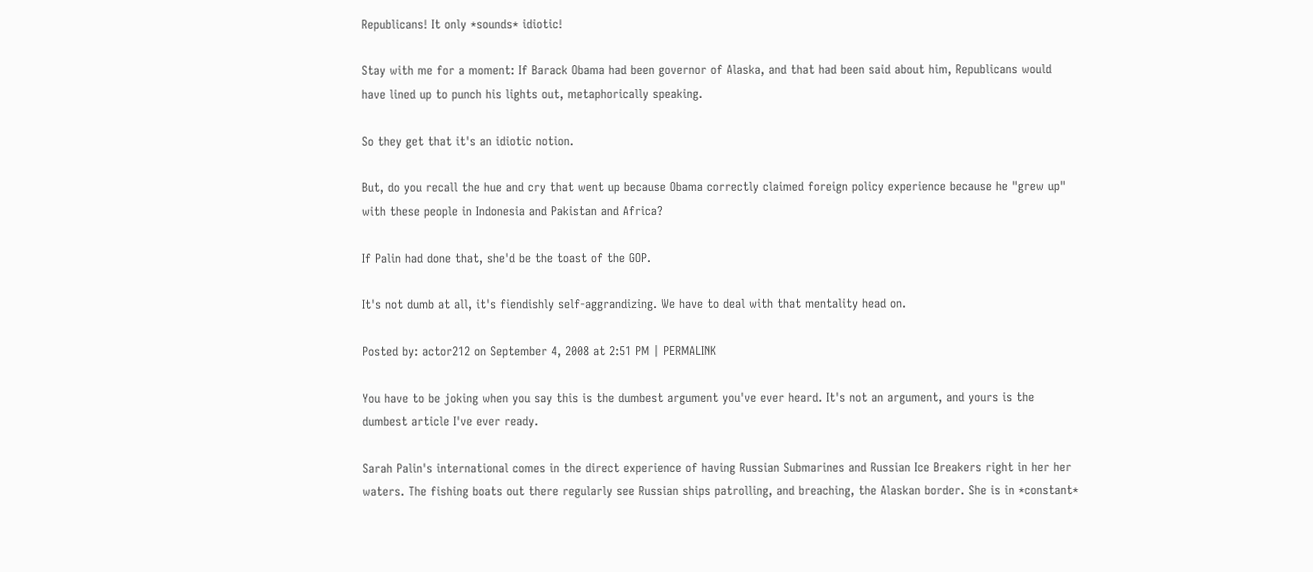Republicans! It only *sounds* idiotic!

Stay with me for a moment: If Barack Obama had been governor of Alaska, and that had been said about him, Republicans would have lined up to punch his lights out, metaphorically speaking.

So they get that it's an idiotic notion.

But, do you recall the hue and cry that went up because Obama correctly claimed foreign policy experience because he "grew up" with these people in Indonesia and Pakistan and Africa?

If Palin had done that, she'd be the toast of the GOP.

It's not dumb at all, it's fiendishly self-aggrandizing. We have to deal with that mentality head on.

Posted by: actor212 on September 4, 2008 at 2:51 PM | PERMALINK

You have to be joking when you say this is the dumbest argument you've ever heard. It's not an argument, and yours is the dumbest article I've ever ready.

Sarah Palin's international comes in the direct experience of having Russian Submarines and Russian Ice Breakers right in her her waters. The fishing boats out there regularly see Russian ships patrolling, and breaching, the Alaskan border. She is in *constant*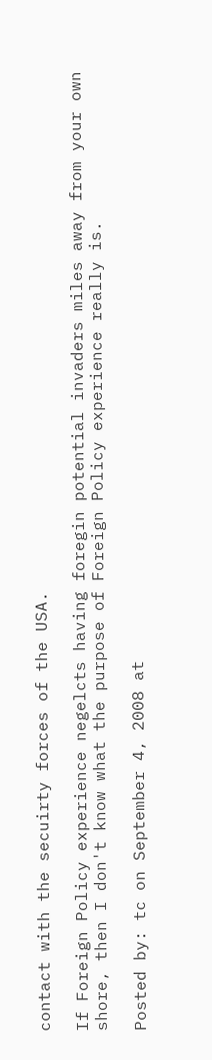contact with the secuirty forces of the USA.

If Foreign Policy experience negelcts having foregin potential invaders miles away from your own shore, then I don't know what the purpose of Foreign Policy experience really is.

Posted by: tc on September 4, 2008 at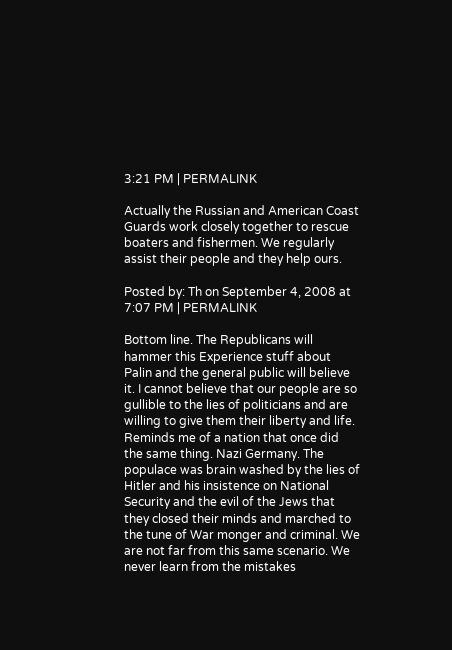3:21 PM | PERMALINK

Actually the Russian and American Coast Guards work closely together to rescue boaters and fishermen. We regularly assist their people and they help ours.

Posted by: Th on September 4, 2008 at 7:07 PM | PERMALINK

Bottom line. The Republicans will hammer this Experience stuff about Palin and the general public will believe it. I cannot believe that our people are so gullible to the lies of politicians and are willing to give them their liberty and life. Reminds me of a nation that once did the same thing. Nazi Germany. The populace was brain washed by the lies of Hitler and his insistence on National Security and the evil of the Jews that they closed their minds and marched to the tune of War monger and criminal. We are not far from this same scenario. We never learn from the mistakes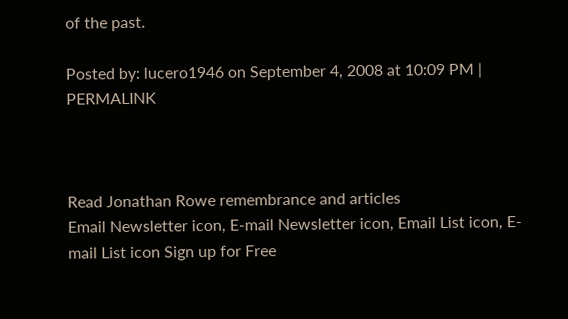of the past.

Posted by: lucero1946 on September 4, 2008 at 10:09 PM | PERMALINK



Read Jonathan Rowe remembrance and articles
Email Newsletter icon, E-mail Newsletter icon, Email List icon, E-mail List icon Sign up for Free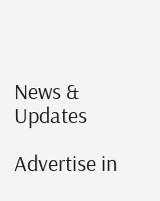News & Updates

Advertise in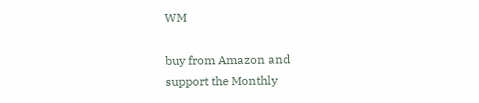WM

buy from Amazon and
support the Monthly